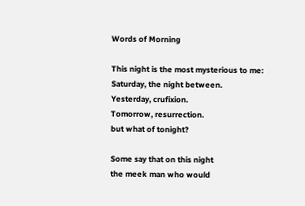Words of Morning

This night is the most mysterious to me:
Saturday, the night between.
Yesterday, crufixion.
Tomorrow, resurrection.
but what of tonight?

Some say that on this night
the meek man who would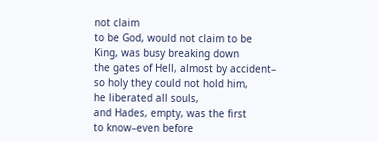not claim
to be God, would not claim to be
King, was busy breaking down
the gates of Hell, almost by accident–
so holy they could not hold him,
he liberated all souls,
and Hades, empty, was the first
to know–even before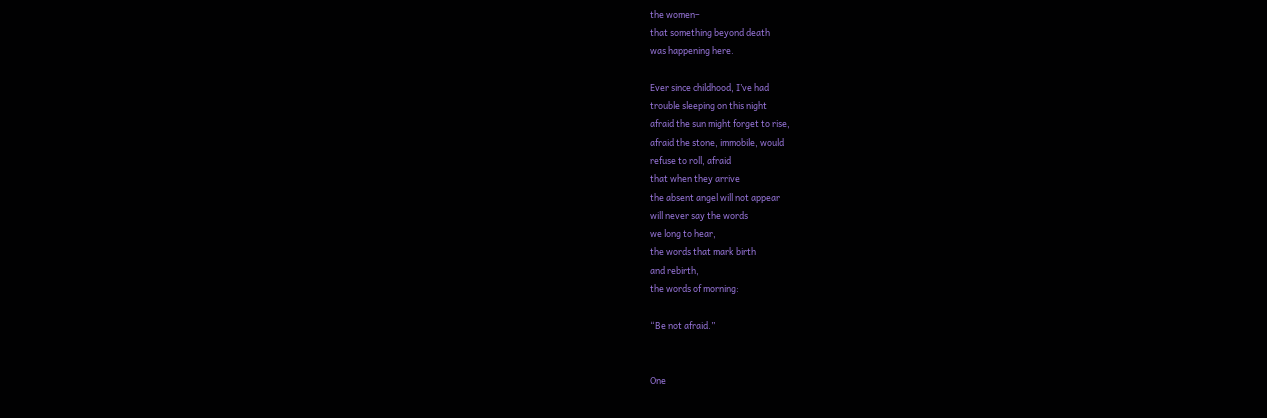the women–
that something beyond death
was happening here.

Ever since childhood, I’ve had
trouble sleeping on this night
afraid the sun might forget to rise,
afraid the stone, immobile, would
refuse to roll, afraid
that when they arrive
the absent angel will not appear
will never say the words
we long to hear,
the words that mark birth
and rebirth,
the words of morning:

“Be not afraid.”


One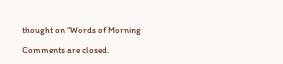thought on “Words of Morning

Comments are closed.